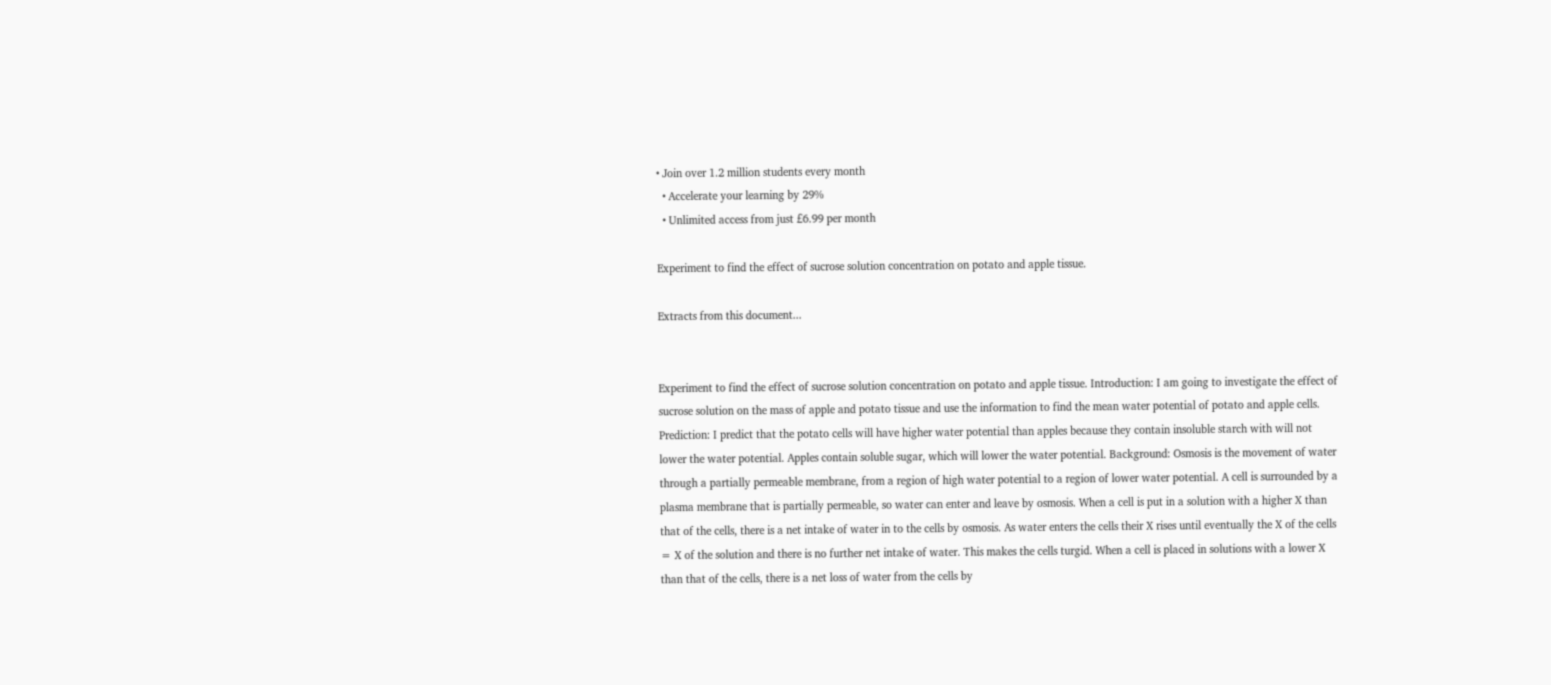• Join over 1.2 million students every month
  • Accelerate your learning by 29%
  • Unlimited access from just £6.99 per month

Experiment to find the effect of sucrose solution concentration on potato and apple tissue.

Extracts from this document...


Experiment to find the effect of sucrose solution concentration on potato and apple tissue. Introduction: I am going to investigate the effect of sucrose solution on the mass of apple and potato tissue and use the information to find the mean water potential of potato and apple cells. Prediction: I predict that the potato cells will have higher water potential than apples because they contain insoluble starch with will not lower the water potential. Apples contain soluble sugar, which will lower the water potential. Background: Osmosis is the movement of water through a partially permeable membrane, from a region of high water potential to a region of lower water potential. A cell is surrounded by a plasma membrane that is partially permeable, so water can enter and leave by osmosis. When a cell is put in a solution with a higher X than that of the cells, there is a net intake of water in to the cells by osmosis. As water enters the cells their X rises until eventually the X of the cells = X of the solution and there is no further net intake of water. This makes the cells turgid. When a cell is placed in solutions with a lower X than that of the cells, there is a net loss of water from the cells by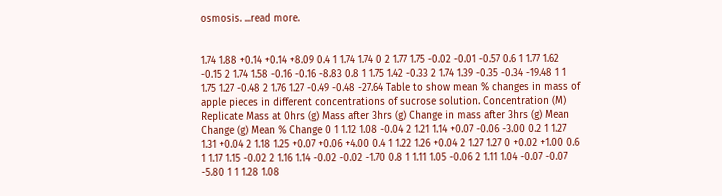osmosis. ...read more.


1.74 1.88 +0.14 +0.14 +8.09 0.4 1 1.74 1.74 0 2 1.77 1.75 -0.02 -0.01 -0.57 0.6 1 1.77 1.62 -0.15 2 1.74 1.58 -0.16 -0.16 -8.83 0.8 1 1.75 1.42 -0.33 2 1.74 1.39 -0.35 -0.34 -19.48 1 1 1.75 1.27 -0.48 2 1.76 1.27 -0.49 -0.48 -27.64 Table to show mean % changes in mass of apple pieces in different concentrations of sucrose solution. Concentration (M) Replicate Mass at 0hrs (g) Mass after 3hrs (g) Change in mass after 3hrs (g) Mean Change (g) Mean % Change 0 1 1.12 1.08 -0.04 2 1.21 1.14 +0.07 -0.06 -3.00 0.2 1 1.27 1.31 +0.04 2 1.18 1.25 +0.07 +0.06 +4.00 0.4 1 1.22 1.26 +0.04 2 1.27 1.27 0 +0.02 +1.00 0.6 1 1.17 1.15 -0.02 2 1.16 1.14 -0.02 -0.02 -1.70 0.8 1 1.11 1.05 -0.06 2 1.11 1.04 -0.07 -0.07 -5.80 1 1 1.28 1.08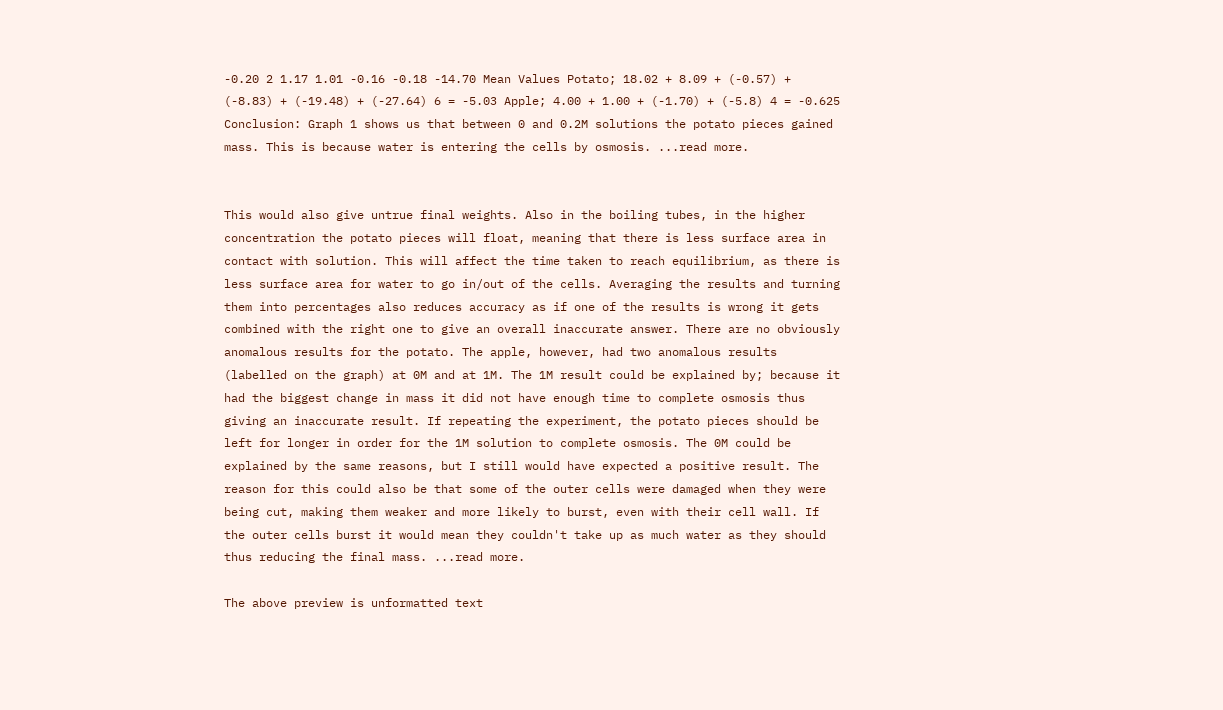-0.20 2 1.17 1.01 -0.16 -0.18 -14.70 Mean Values Potato; 18.02 + 8.09 + (-0.57) + (-8.83) + (-19.48) + (-27.64) 6 = -5.03 Apple; 4.00 + 1.00 + (-1.70) + (-5.8) 4 = -0.625 Conclusion: Graph 1 shows us that between 0 and 0.2M solutions the potato pieces gained mass. This is because water is entering the cells by osmosis. ...read more.


This would also give untrue final weights. Also in the boiling tubes, in the higher concentration the potato pieces will float, meaning that there is less surface area in contact with solution. This will affect the time taken to reach equilibrium, as there is less surface area for water to go in/out of the cells. Averaging the results and turning them into percentages also reduces accuracy as if one of the results is wrong it gets combined with the right one to give an overall inaccurate answer. There are no obviously anomalous results for the potato. The apple, however, had two anomalous results (labelled on the graph) at 0M and at 1M. The 1M result could be explained by; because it had the biggest change in mass it did not have enough time to complete osmosis thus giving an inaccurate result. If repeating the experiment, the potato pieces should be left for longer in order for the 1M solution to complete osmosis. The 0M could be explained by the same reasons, but I still would have expected a positive result. The reason for this could also be that some of the outer cells were damaged when they were being cut, making them weaker and more likely to burst, even with their cell wall. If the outer cells burst it would mean they couldn't take up as much water as they should thus reducing the final mass. ...read more.

The above preview is unformatted text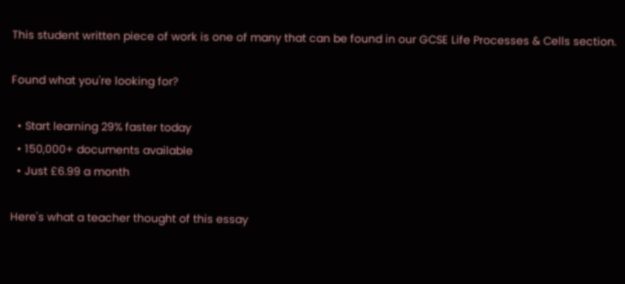This student written piece of work is one of many that can be found in our GCSE Life Processes & Cells section.

Found what you're looking for?

  • Start learning 29% faster today
  • 150,000+ documents available
  • Just £6.99 a month

Here's what a teacher thought of this essay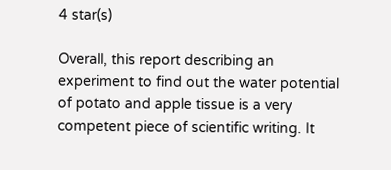4 star(s)

Overall, this report describing an experiment to find out the water potential of potato and apple tissue is a very competent piece of scientific writing. It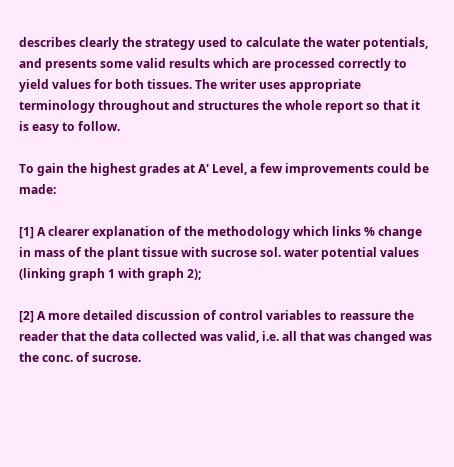describes clearly the strategy used to calculate the water potentials, and presents some valid results which are processed correctly to yield values for both tissues. The writer uses appropriate terminology throughout and structures the whole report so that it is easy to follow.

To gain the highest grades at A' Level, a few improvements could be made:

[1] A clearer explanation of the methodology which links % change in mass of the plant tissue with sucrose sol. water potential values (linking graph 1 with graph 2);

[2] A more detailed discussion of control variables to reassure the reader that the data collected was valid, i.e. all that was changed was the conc. of sucrose.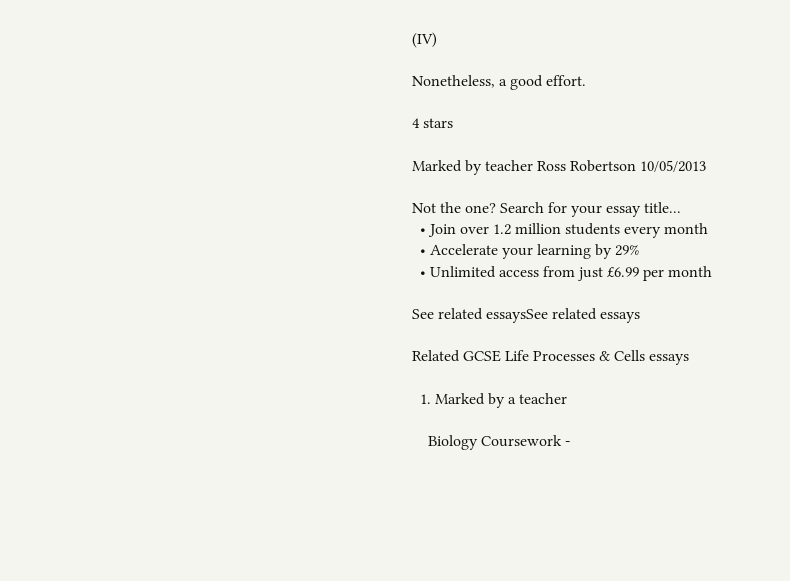(IV)

Nonetheless, a good effort.

4 stars

Marked by teacher Ross Robertson 10/05/2013

Not the one? Search for your essay title...
  • Join over 1.2 million students every month
  • Accelerate your learning by 29%
  • Unlimited access from just £6.99 per month

See related essaysSee related essays

Related GCSE Life Processes & Cells essays

  1. Marked by a teacher

    Biology Coursework -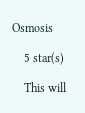Osmosis

    5 star(s)

    This will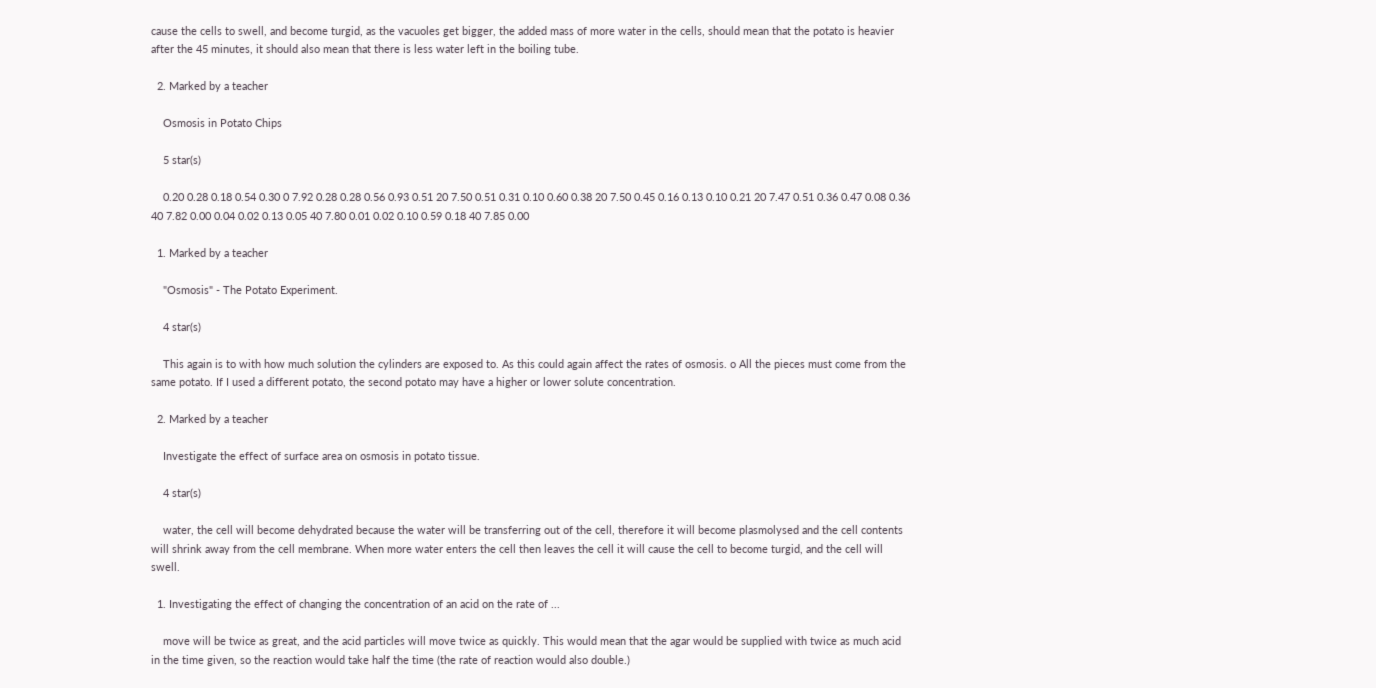cause the cells to swell, and become turgid, as the vacuoles get bigger, the added mass of more water in the cells, should mean that the potato is heavier after the 45 minutes, it should also mean that there is less water left in the boiling tube.

  2. Marked by a teacher

    Osmosis in Potato Chips

    5 star(s)

    0.20 0.28 0.18 0.54 0.30 0 7.92 0.28 0.28 0.56 0.93 0.51 20 7.50 0.51 0.31 0.10 0.60 0.38 20 7.50 0.45 0.16 0.13 0.10 0.21 20 7.47 0.51 0.36 0.47 0.08 0.36 40 7.82 0.00 0.04 0.02 0.13 0.05 40 7.80 0.01 0.02 0.10 0.59 0.18 40 7.85 0.00

  1. Marked by a teacher

    "Osmosis" - The Potato Experiment.

    4 star(s)

    This again is to with how much solution the cylinders are exposed to. As this could again affect the rates of osmosis. o All the pieces must come from the same potato. If I used a different potato, the second potato may have a higher or lower solute concentration.

  2. Marked by a teacher

    Investigate the effect of surface area on osmosis in potato tissue.

    4 star(s)

    water, the cell will become dehydrated because the water will be transferring out of the cell, therefore it will become plasmolysed and the cell contents will shrink away from the cell membrane. When more water enters the cell then leaves the cell it will cause the cell to become turgid, and the cell will swell.

  1. Investigating the effect of changing the concentration of an acid on the rate of ...

    move will be twice as great, and the acid particles will move twice as quickly. This would mean that the agar would be supplied with twice as much acid in the time given, so the reaction would take half the time (the rate of reaction would also double.)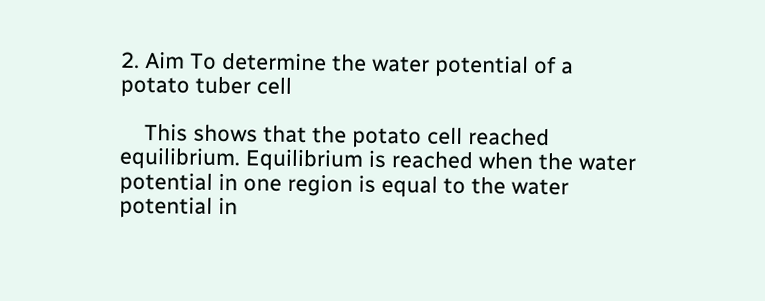2. Aim To determine the water potential of a potato tuber cell

    This shows that the potato cell reached equilibrium. Equilibrium is reached when the water potential in one region is equal to the water potential in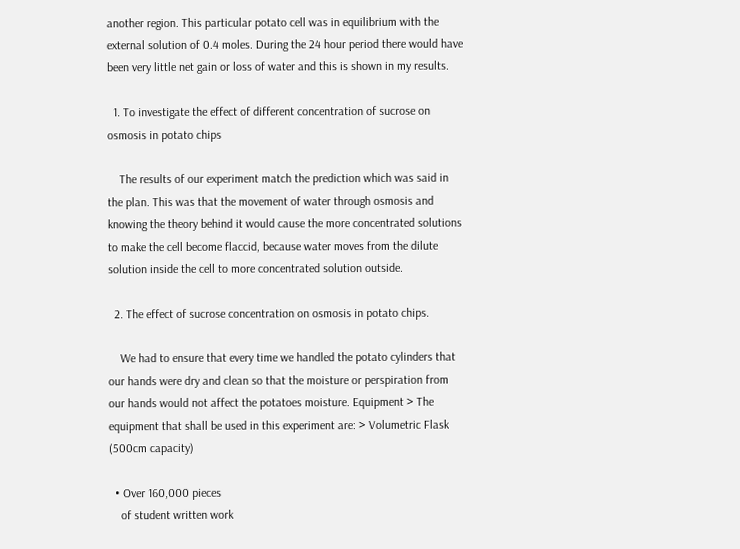another region. This particular potato cell was in equilibrium with the external solution of 0.4 moles. During the 24 hour period there would have been very little net gain or loss of water and this is shown in my results.

  1. To investigate the effect of different concentration of sucrose on osmosis in potato chips

    The results of our experiment match the prediction which was said in the plan. This was that the movement of water through osmosis and knowing the theory behind it would cause the more concentrated solutions to make the cell become flaccid, because water moves from the dilute solution inside the cell to more concentrated solution outside.

  2. The effect of sucrose concentration on osmosis in potato chips.

    We had to ensure that every time we handled the potato cylinders that our hands were dry and clean so that the moisture or perspiration from our hands would not affect the potatoes moisture. Equipment > The equipment that shall be used in this experiment are: > Volumetric Flask (500cm capacity)

  • Over 160,000 pieces
    of student written work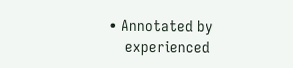• Annotated by
    experienced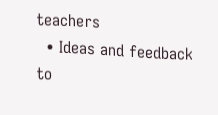teachers
  • Ideas and feedback to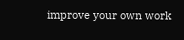improve your own work